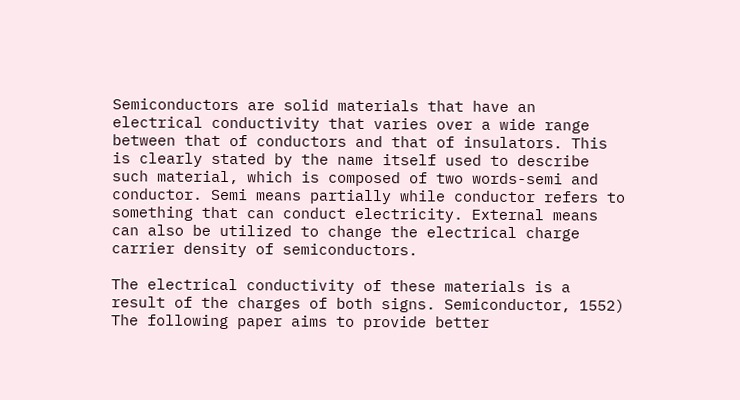Semiconductors are solid materials that have an electrical conductivity that varies over a wide range between that of conductors and that of insulators. This is clearly stated by the name itself used to describe such material, which is composed of two words-semi and conductor. Semi means partially while conductor refers to something that can conduct electricity. External means can also be utilized to change the electrical charge carrier density of semiconductors.

The electrical conductivity of these materials is a result of the charges of both signs. Semiconductor, 1552) The following paper aims to provide better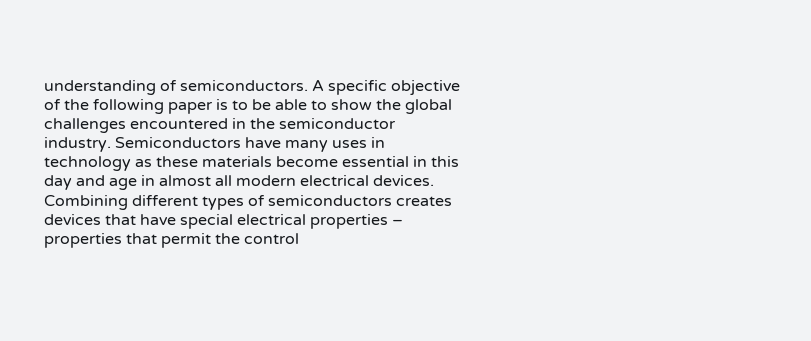understanding of semiconductors. A specific objective of the following paper is to be able to show the global challenges encountered in the semiconductor industry. Semiconductors have many uses in technology as these materials become essential in this day and age in almost all modern electrical devices. Combining different types of semiconductors creates devices that have special electrical properties – properties that permit the control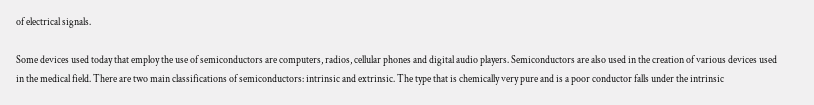of electrical signals.

Some devices used today that employ the use of semiconductors are computers, radios, cellular phones and digital audio players. Semiconductors are also used in the creation of various devices used in the medical field. There are two main classifications of semiconductors: intrinsic and extrinsic. The type that is chemically very pure and is a poor conductor falls under the intrinsic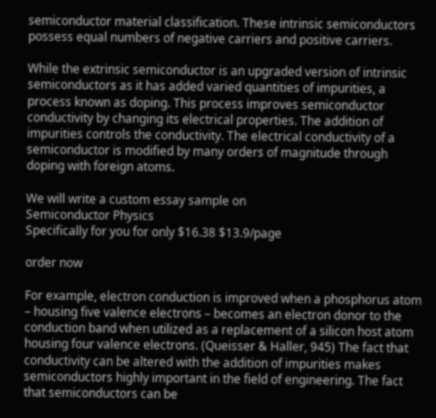semiconductor material classification. These intrinsic semiconductors possess equal numbers of negative carriers and positive carriers.

While the extrinsic semiconductor is an upgraded version of intrinsic semiconductors as it has added varied quantities of impurities, a process known as doping. This process improves semiconductor conductivity by changing its electrical properties. The addition of impurities controls the conductivity. The electrical conductivity of a semiconductor is modified by many orders of magnitude through doping with foreign atoms.

We will write a custom essay sample on
Semiconductor Physics
Specifically for you for only $16.38 $13.9/page

order now

For example, electron conduction is improved when a phosphorus atom – housing five valence electrons – becomes an electron donor to the conduction band when utilized as a replacement of a silicon host atom housing four valence electrons. (Queisser & Haller, 945) The fact that conductivity can be altered with the addition of impurities makes semiconductors highly important in the field of engineering. The fact that semiconductors can be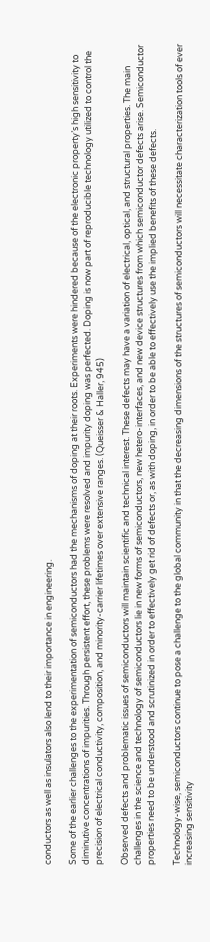conductors as well as insulators also lend to their importance in engineering.

Some of the earlier challenges to the experimentation of semiconductors had the mechanisms of doping at their roots. Experiments were hindered because of the electronic property’s high sensitivity to diminutive concentrations of impurities. Through persistent effort, these problems were resolved and impurity doping was perfected. Doping is now part of reproducible technology utilized to control the precision of electrical conductivity, composition, and minority-carrier lifetimes over extensive ranges. (Queisser & Haller, 945)

Observed defects and problematic issues of semiconductors will maintain scientific and technical interest. These defects may have a variation of electrical, optical, and structural properties. The main challenges in the science and technology of semiconductors lie in new forms of semiconductors, new hetero-interfaces, and new device structures from which semiconductor defects arise. Semiconductor properties need to be understood and scrutinized in order to effectively get rid of defects or, as with doping, in order to be able to effectively use the implied benefits of these defects.

Technology-wise, semiconductors continue to pose a challenge to the global community in that the decreasing dimensions of the structures of semiconductors will necessitate characterization tools of ever increasing sensitivity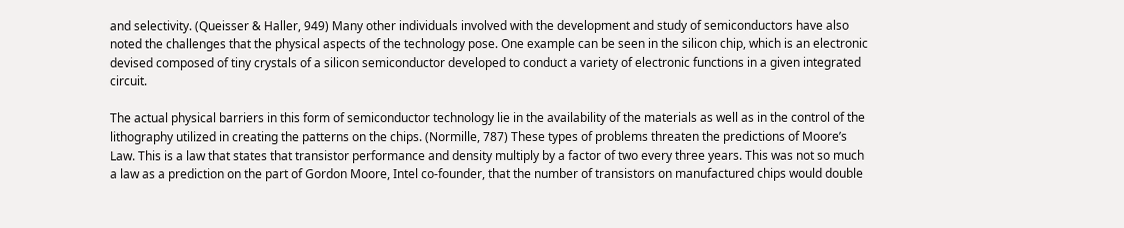and selectivity. (Queisser & Haller, 949) Many other individuals involved with the development and study of semiconductors have also noted the challenges that the physical aspects of the technology pose. One example can be seen in the silicon chip, which is an electronic devised composed of tiny crystals of a silicon semiconductor developed to conduct a variety of electronic functions in a given integrated circuit.

The actual physical barriers in this form of semiconductor technology lie in the availability of the materials as well as in the control of the lithography utilized in creating the patterns on the chips. (Normille, 787) These types of problems threaten the predictions of Moore’s Law. This is a law that states that transistor performance and density multiply by a factor of two every three years. This was not so much a law as a prediction on the part of Gordon Moore, Intel co-founder, that the number of transistors on manufactured chips would double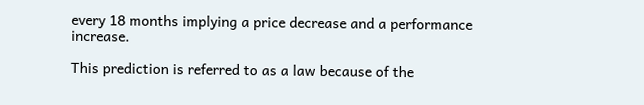every 18 months implying a price decrease and a performance increase.

This prediction is referred to as a law because of the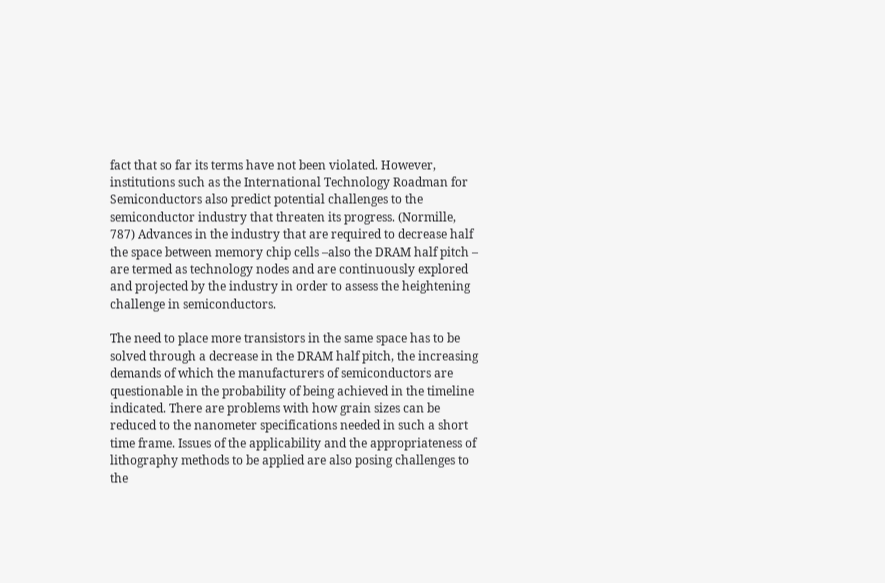fact that so far its terms have not been violated. However, institutions such as the International Technology Roadman for Semiconductors also predict potential challenges to the semiconductor industry that threaten its progress. (Normille, 787) Advances in the industry that are required to decrease half the space between memory chip cells –also the DRAM half pitch – are termed as technology nodes and are continuously explored and projected by the industry in order to assess the heightening challenge in semiconductors.

The need to place more transistors in the same space has to be solved through a decrease in the DRAM half pitch, the increasing demands of which the manufacturers of semiconductors are questionable in the probability of being achieved in the timeline indicated. There are problems with how grain sizes can be reduced to the nanometer specifications needed in such a short time frame. Issues of the applicability and the appropriateness of lithography methods to be applied are also posing challenges to the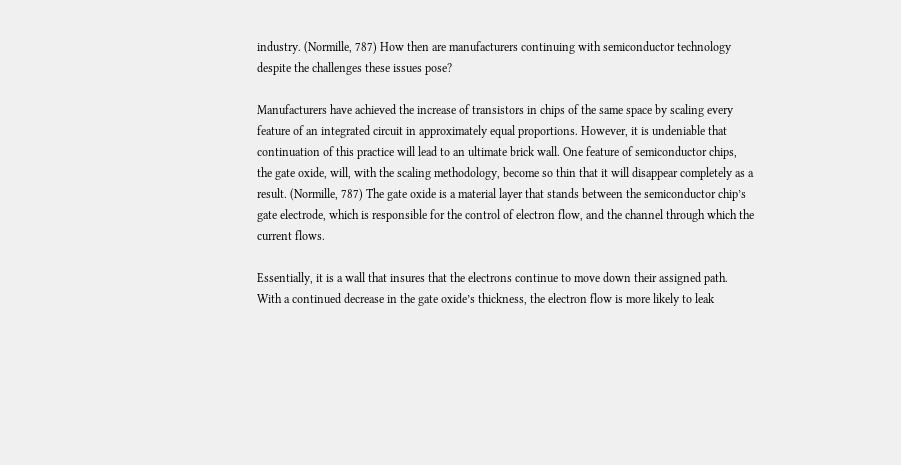industry. (Normille, 787) How then are manufacturers continuing with semiconductor technology despite the challenges these issues pose?

Manufacturers have achieved the increase of transistors in chips of the same space by scaling every feature of an integrated circuit in approximately equal proportions. However, it is undeniable that continuation of this practice will lead to an ultimate brick wall. One feature of semiconductor chips, the gate oxide, will, with the scaling methodology, become so thin that it will disappear completely as a result. (Normille, 787) The gate oxide is a material layer that stands between the semiconductor chip’s gate electrode, which is responsible for the control of electron flow, and the channel through which the current flows.

Essentially, it is a wall that insures that the electrons continue to move down their assigned path. With a continued decrease in the gate oxide’s thickness, the electron flow is more likely to leak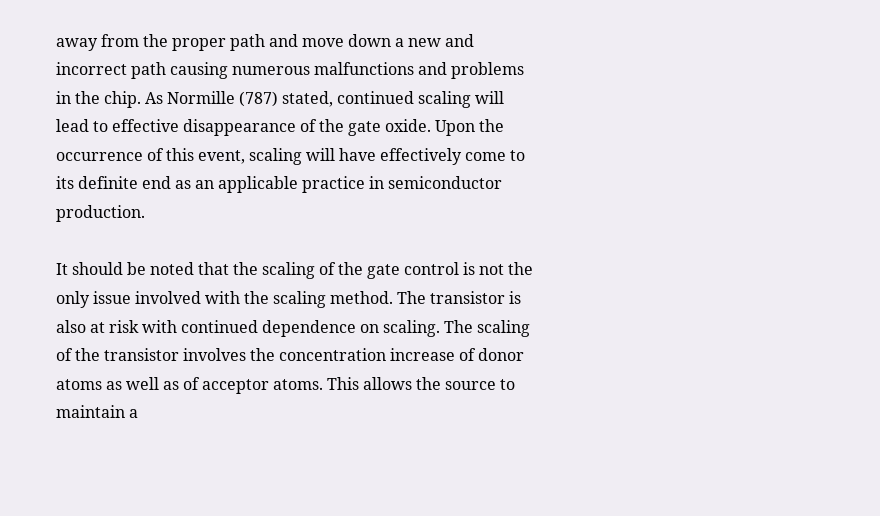away from the proper path and move down a new and incorrect path causing numerous malfunctions and problems in the chip. As Normille (787) stated, continued scaling will lead to effective disappearance of the gate oxide. Upon the occurrence of this event, scaling will have effectively come to its definite end as an applicable practice in semiconductor production.

It should be noted that the scaling of the gate control is not the only issue involved with the scaling method. The transistor is also at risk with continued dependence on scaling. The scaling of the transistor involves the concentration increase of donor atoms as well as of acceptor atoms. This allows the source to maintain a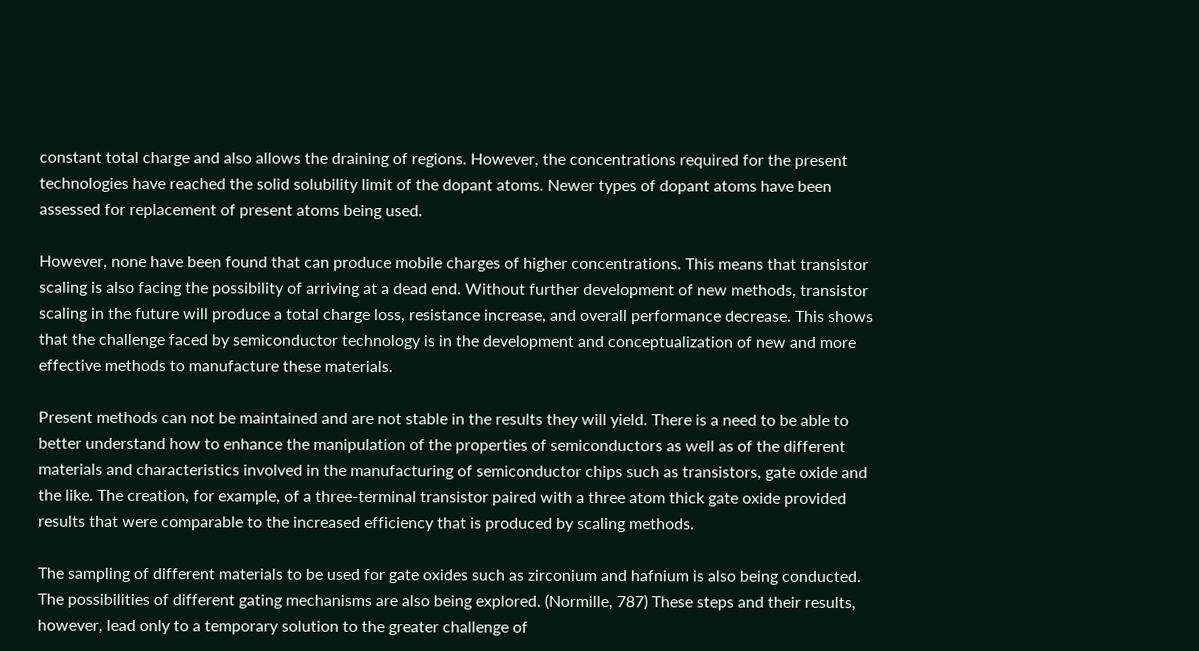constant total charge and also allows the draining of regions. However, the concentrations required for the present technologies have reached the solid solubility limit of the dopant atoms. Newer types of dopant atoms have been assessed for replacement of present atoms being used.

However, none have been found that can produce mobile charges of higher concentrations. This means that transistor scaling is also facing the possibility of arriving at a dead end. Without further development of new methods, transistor scaling in the future will produce a total charge loss, resistance increase, and overall performance decrease. This shows that the challenge faced by semiconductor technology is in the development and conceptualization of new and more effective methods to manufacture these materials.

Present methods can not be maintained and are not stable in the results they will yield. There is a need to be able to better understand how to enhance the manipulation of the properties of semiconductors as well as of the different materials and characteristics involved in the manufacturing of semiconductor chips such as transistors, gate oxide and the like. The creation, for example, of a three-terminal transistor paired with a three atom thick gate oxide provided results that were comparable to the increased efficiency that is produced by scaling methods.

The sampling of different materials to be used for gate oxides such as zirconium and hafnium is also being conducted. The possibilities of different gating mechanisms are also being explored. (Normille, 787) These steps and their results, however, lead only to a temporary solution to the greater challenge of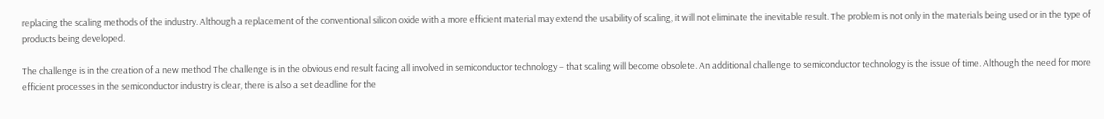replacing the scaling methods of the industry. Although a replacement of the conventional silicon oxide with a more efficient material may extend the usability of scaling, it will not eliminate the inevitable result. The problem is not only in the materials being used or in the type of products being developed.

The challenge is in the creation of a new method The challenge is in the obvious end result facing all involved in semiconductor technology – that scaling will become obsolete. An additional challenge to semiconductor technology is the issue of time. Although the need for more efficient processes in the semiconductor industry is clear, there is also a set deadline for the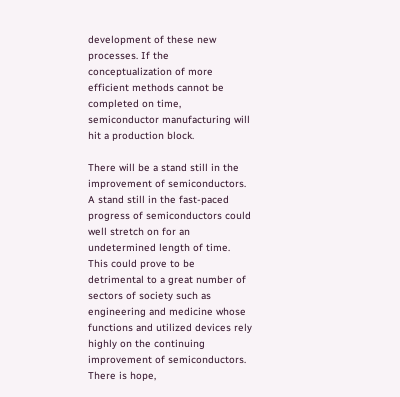development of these new processes. If the conceptualization of more efficient methods cannot be completed on time, semiconductor manufacturing will hit a production block.

There will be a stand still in the improvement of semiconductors. A stand still in the fast-paced progress of semiconductors could well stretch on for an undetermined length of time. This could prove to be detrimental to a great number of sectors of society such as engineering and medicine whose functions and utilized devices rely highly on the continuing improvement of semiconductors. There is hope,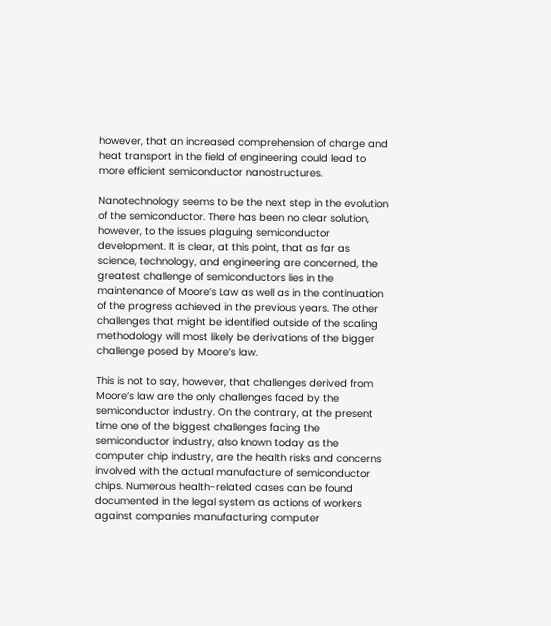however, that an increased comprehension of charge and heat transport in the field of engineering could lead to more efficient semiconductor nanostructures.

Nanotechnology seems to be the next step in the evolution of the semiconductor. There has been no clear solution, however, to the issues plaguing semiconductor development. It is clear, at this point, that as far as science, technology, and engineering are concerned, the greatest challenge of semiconductors lies in the maintenance of Moore’s Law as well as in the continuation of the progress achieved in the previous years. The other challenges that might be identified outside of the scaling methodology will most likely be derivations of the bigger challenge posed by Moore’s law.

This is not to say, however, that challenges derived from Moore’s law are the only challenges faced by the semiconductor industry. On the contrary, at the present time one of the biggest challenges facing the semiconductor industry, also known today as the computer chip industry, are the health risks and concerns involved with the actual manufacture of semiconductor chips. Numerous health-related cases can be found documented in the legal system as actions of workers against companies manufacturing computer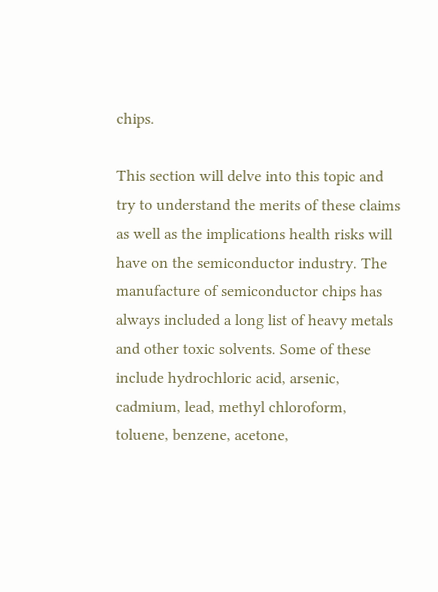chips.

This section will delve into this topic and try to understand the merits of these claims as well as the implications health risks will have on the semiconductor industry. The manufacture of semiconductor chips has always included a long list of heavy metals and other toxic solvents. Some of these include hydrochloric acid, arsenic, cadmium, lead, methyl chloroform, toluene, benzene, acetone,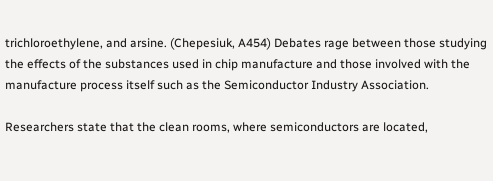trichloroethylene, and arsine. (Chepesiuk, A454) Debates rage between those studying the effects of the substances used in chip manufacture and those involved with the manufacture process itself such as the Semiconductor Industry Association.

Researchers state that the clean rooms, where semiconductors are located,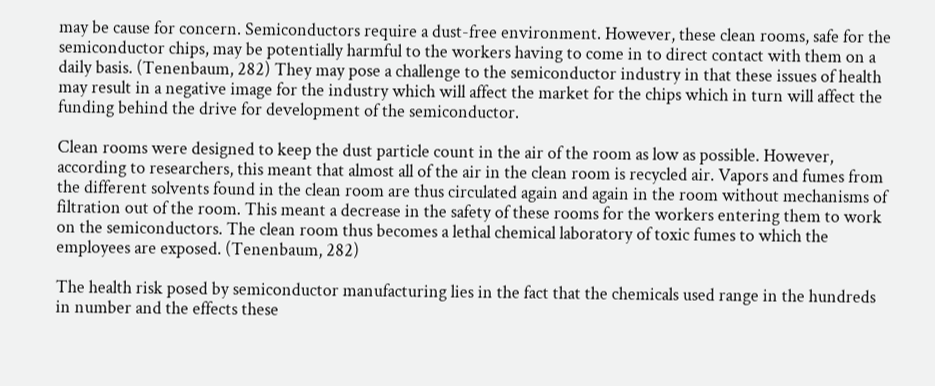may be cause for concern. Semiconductors require a dust-free environment. However, these clean rooms, safe for the semiconductor chips, may be potentially harmful to the workers having to come in to direct contact with them on a daily basis. (Tenenbaum, 282) They may pose a challenge to the semiconductor industry in that these issues of health may result in a negative image for the industry which will affect the market for the chips which in turn will affect the funding behind the drive for development of the semiconductor.

Clean rooms were designed to keep the dust particle count in the air of the room as low as possible. However, according to researchers, this meant that almost all of the air in the clean room is recycled air. Vapors and fumes from the different solvents found in the clean room are thus circulated again and again in the room without mechanisms of filtration out of the room. This meant a decrease in the safety of these rooms for the workers entering them to work on the semiconductors. The clean room thus becomes a lethal chemical laboratory of toxic fumes to which the employees are exposed. (Tenenbaum, 282)

The health risk posed by semiconductor manufacturing lies in the fact that the chemicals used range in the hundreds in number and the effects these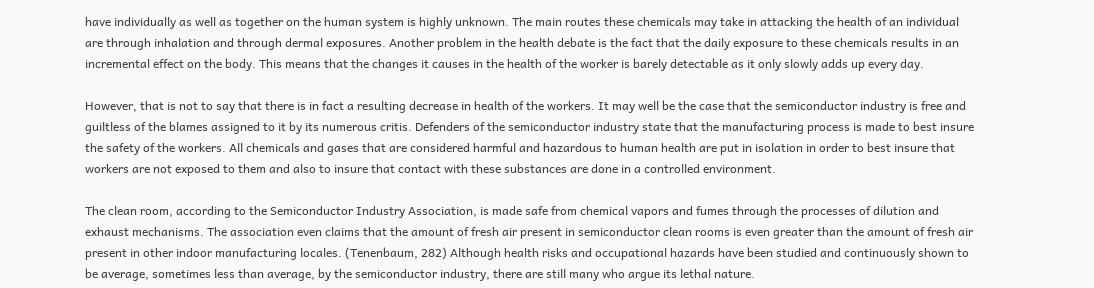have individually as well as together on the human system is highly unknown. The main routes these chemicals may take in attacking the health of an individual are through inhalation and through dermal exposures. Another problem in the health debate is the fact that the daily exposure to these chemicals results in an incremental effect on the body. This means that the changes it causes in the health of the worker is barely detectable as it only slowly adds up every day.

However, that is not to say that there is in fact a resulting decrease in health of the workers. It may well be the case that the semiconductor industry is free and guiltless of the blames assigned to it by its numerous critis. Defenders of the semiconductor industry state that the manufacturing process is made to best insure the safety of the workers. All chemicals and gases that are considered harmful and hazardous to human health are put in isolation in order to best insure that workers are not exposed to them and also to insure that contact with these substances are done in a controlled environment.

The clean room, according to the Semiconductor Industry Association, is made safe from chemical vapors and fumes through the processes of dilution and exhaust mechanisms. The association even claims that the amount of fresh air present in semiconductor clean rooms is even greater than the amount of fresh air present in other indoor manufacturing locales. (Tenenbaum, 282) Although health risks and occupational hazards have been studied and continuously shown to be average, sometimes less than average, by the semiconductor industry, there are still many who argue its lethal nature.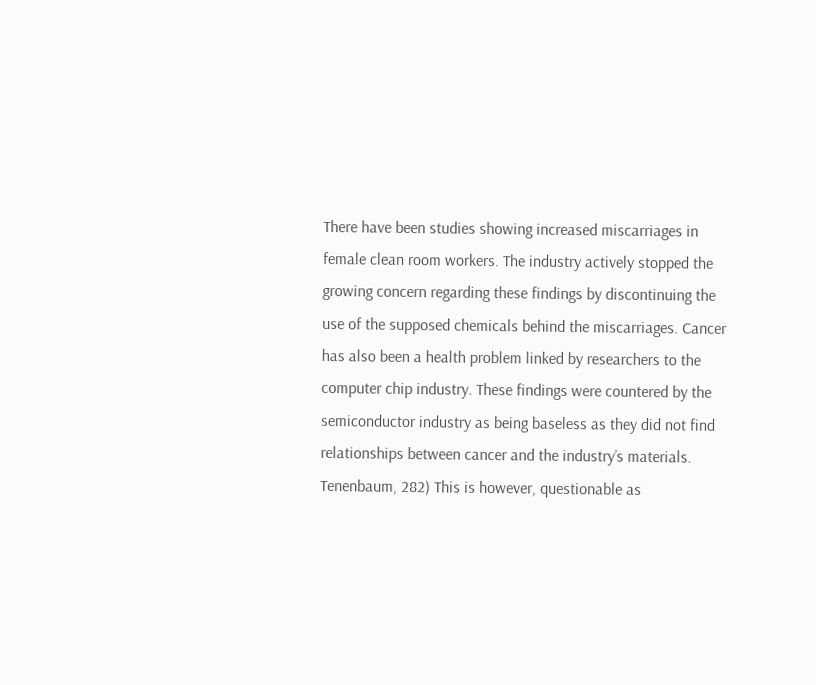There have been studies showing increased miscarriages in female clean room workers. The industry actively stopped the growing concern regarding these findings by discontinuing the use of the supposed chemicals behind the miscarriages. Cancer has also been a health problem linked by researchers to the computer chip industry. These findings were countered by the semiconductor industry as being baseless as they did not find relationships between cancer and the industry’s materials. Tenenbaum, 282) This is however, questionable as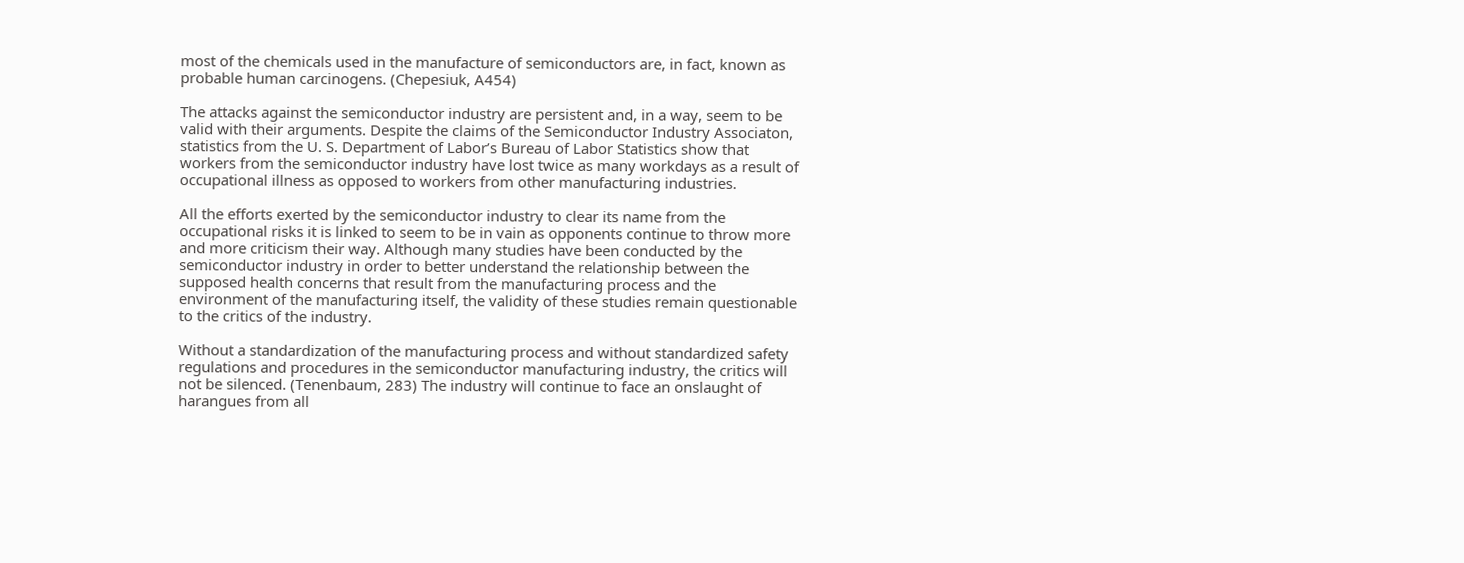most of the chemicals used in the manufacture of semiconductors are, in fact, known as probable human carcinogens. (Chepesiuk, A454)

The attacks against the semiconductor industry are persistent and, in a way, seem to be valid with their arguments. Despite the claims of the Semiconductor Industry Associaton, statistics from the U. S. Department of Labor’s Bureau of Labor Statistics show that workers from the semiconductor industry have lost twice as many workdays as a result of occupational illness as opposed to workers from other manufacturing industries.

All the efforts exerted by the semiconductor industry to clear its name from the occupational risks it is linked to seem to be in vain as opponents continue to throw more and more criticism their way. Although many studies have been conducted by the semiconductor industry in order to better understand the relationship between the supposed health concerns that result from the manufacturing process and the environment of the manufacturing itself, the validity of these studies remain questionable to the critics of the industry.

Without a standardization of the manufacturing process and without standardized safety regulations and procedures in the semiconductor manufacturing industry, the critics will not be silenced. (Tenenbaum, 283) The industry will continue to face an onslaught of harangues from all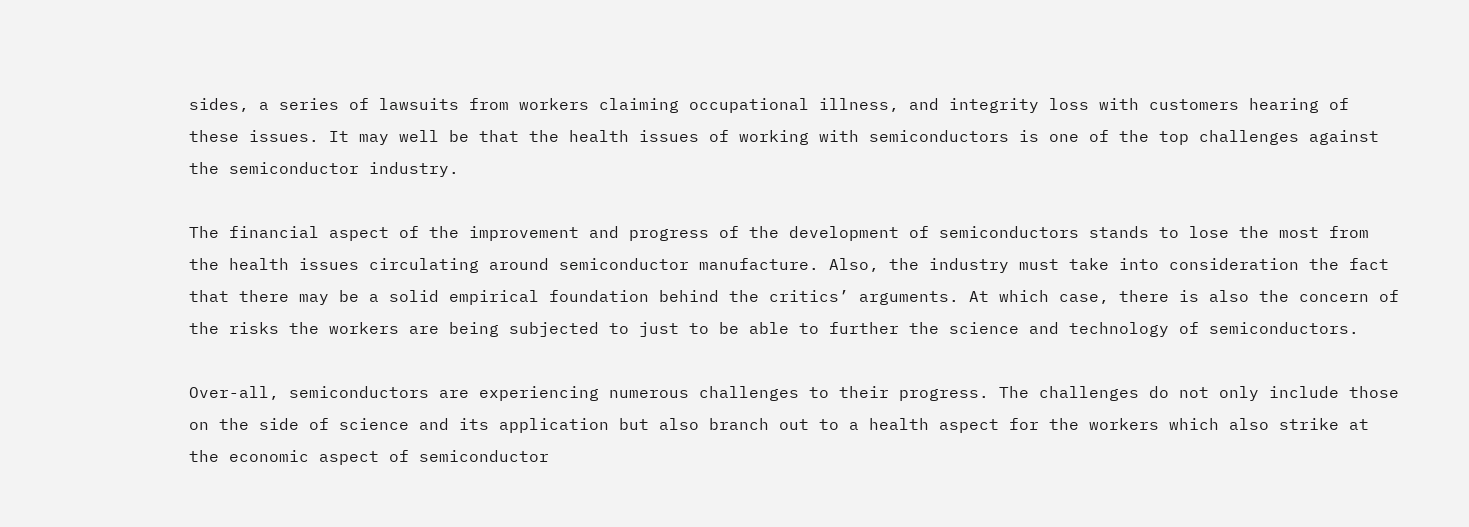sides, a series of lawsuits from workers claiming occupational illness, and integrity loss with customers hearing of these issues. It may well be that the health issues of working with semiconductors is one of the top challenges against the semiconductor industry.

The financial aspect of the improvement and progress of the development of semiconductors stands to lose the most from the health issues circulating around semiconductor manufacture. Also, the industry must take into consideration the fact that there may be a solid empirical foundation behind the critics’ arguments. At which case, there is also the concern of the risks the workers are being subjected to just to be able to further the science and technology of semiconductors.

Over-all, semiconductors are experiencing numerous challenges to their progress. The challenges do not only include those on the side of science and its application but also branch out to a health aspect for the workers which also strike at the economic aspect of semiconductor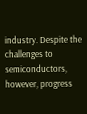industry. Despite the challenges to semiconductors, however, progress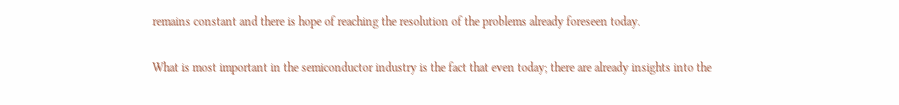remains constant and there is hope of reaching the resolution of the problems already foreseen today.

What is most important in the semiconductor industry is the fact that even today; there are already insights into the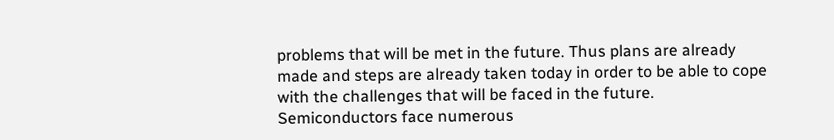problems that will be met in the future. Thus plans are already made and steps are already taken today in order to be able to cope with the challenges that will be faced in the future. Semiconductors face numerous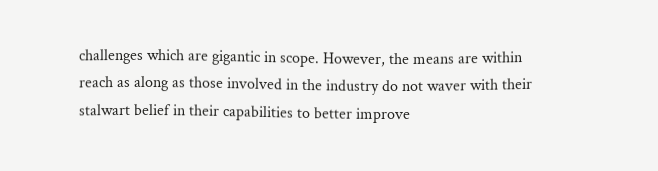challenges which are gigantic in scope. However, the means are within reach as along as those involved in the industry do not waver with their stalwart belief in their capabilities to better improve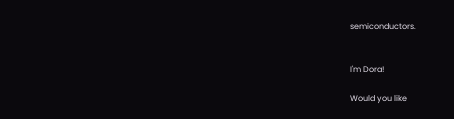semiconductors.


I'm Dora!

Would you like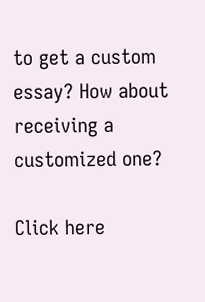to get a custom essay? How about receiving a customized one?

Click here